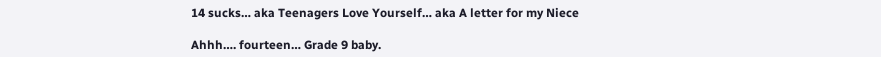14 sucks… aka Teenagers Love Yourself… aka A letter for my Niece

Ahhh…. fourteen… Grade 9 baby.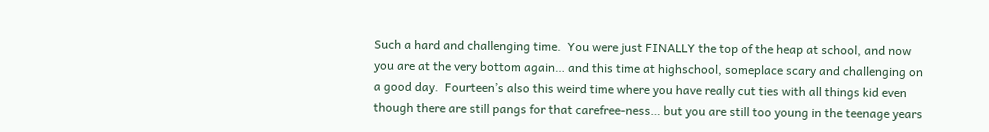Such a hard and challenging time.  You were just FINALLY the top of the heap at school, and now you are at the very bottom again… and this time at highschool, someplace scary and challenging on a good day.  Fourteen’s also this weird time where you have really cut ties with all things kid even though there are still pangs for that carefree-ness… but you are still too young in the teenage years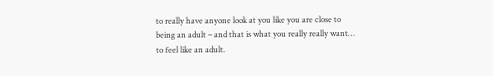to really have anyone look at you like you are close to being an adult – and that is what you really really want… to feel like an adult.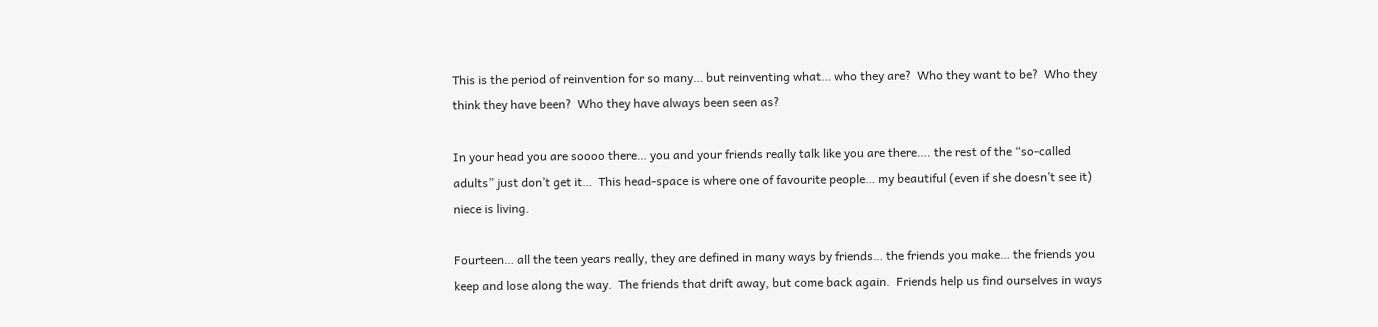This is the period of reinvention for so many… but reinventing what… who they are?  Who they want to be?  Who they think they have been?  Who they have always been seen as?

In your head you are soooo there… you and your friends really talk like you are there…. the rest of the “so-called adults” just don’t get it…  This head-space is where one of favourite people… my beautiful (even if she doesn’t see it) niece is living.

Fourteen… all the teen years really, they are defined in many ways by friends… the friends you make… the friends you keep and lose along the way.  The friends that drift away, but come back again.  Friends help us find ourselves in ways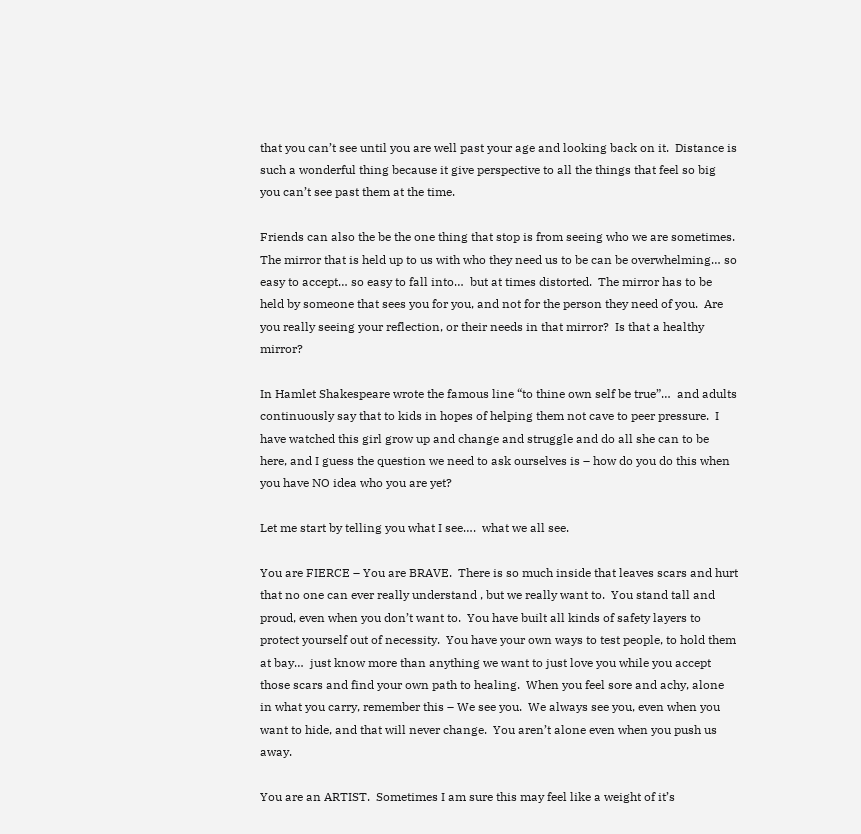that you can’t see until you are well past your age and looking back on it.  Distance is such a wonderful thing because it give perspective to all the things that feel so big you can’t see past them at the time.

Friends can also the be the one thing that stop is from seeing who we are sometimes.  The mirror that is held up to us with who they need us to be can be overwhelming… so easy to accept… so easy to fall into…  but at times distorted.  The mirror has to be held by someone that sees you for you, and not for the person they need of you.  Are you really seeing your reflection, or their needs in that mirror?  Is that a healthy mirror?

In Hamlet Shakespeare wrote the famous line “to thine own self be true”…  and adults continuously say that to kids in hopes of helping them not cave to peer pressure.  I have watched this girl grow up and change and struggle and do all she can to be here, and I guess the question we need to ask ourselves is – how do you do this when you have NO idea who you are yet?

Let me start by telling you what I see….  what we all see.

You are FIERCE – You are BRAVE.  There is so much inside that leaves scars and hurt that no one can ever really understand , but we really want to.  You stand tall and proud, even when you don’t want to.  You have built all kinds of safety layers to protect yourself out of necessity.  You have your own ways to test people, to hold them at bay…  just know more than anything we want to just love you while you accept those scars and find your own path to healing.  When you feel sore and achy, alone in what you carry, remember this – We see you.  We always see you, even when you want to hide, and that will never change.  You aren’t alone even when you push us away.

You are an ARTIST.  Sometimes I am sure this may feel like a weight of it’s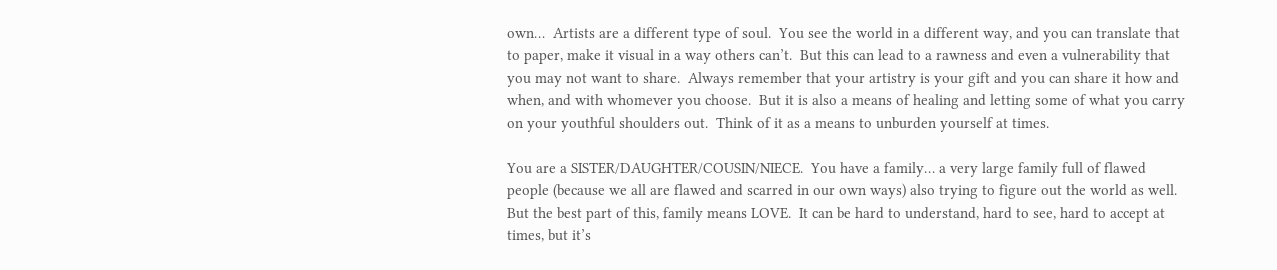own…  Artists are a different type of soul.  You see the world in a different way, and you can translate that to paper, make it visual in a way others can’t.  But this can lead to a rawness and even a vulnerability that you may not want to share.  Always remember that your artistry is your gift and you can share it how and when, and with whomever you choose.  But it is also a means of healing and letting some of what you carry on your youthful shoulders out.  Think of it as a means to unburden yourself at times.

You are a SISTER/DAUGHTER/COUSIN/NIECE.  You have a family… a very large family full of flawed people (because we all are flawed and scarred in our own ways) also trying to figure out the world as well.  But the best part of this, family means LOVE.  It can be hard to understand, hard to see, hard to accept at times, but it’s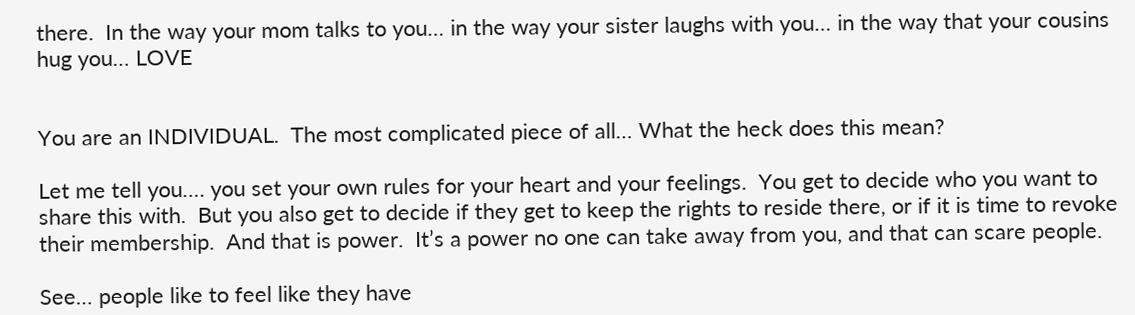there.  In the way your mom talks to you… in the way your sister laughs with you… in the way that your cousins hug you… LOVE


You are an INDIVIDUAL.  The most complicated piece of all… What the heck does this mean?

Let me tell you…. you set your own rules for your heart and your feelings.  You get to decide who you want to share this with.  But you also get to decide if they get to keep the rights to reside there, or if it is time to revoke their membership.  And that is power.  It’s a power no one can take away from you, and that can scare people.

See… people like to feel like they have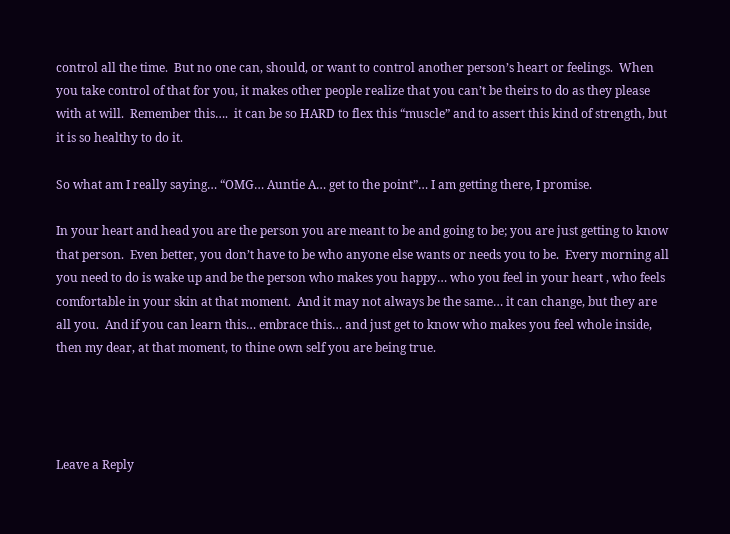control all the time.  But no one can, should, or want to control another person’s heart or feelings.  When you take control of that for you, it makes other people realize that you can’t be theirs to do as they please with at will.  Remember this….  it can be so HARD to flex this “muscle” and to assert this kind of strength, but it is so healthy to do it.

So what am I really saying… “OMG… Auntie A… get to the point”… I am getting there, I promise.

In your heart and head you are the person you are meant to be and going to be; you are just getting to know that person.  Even better, you don’t have to be who anyone else wants or needs you to be.  Every morning all you need to do is wake up and be the person who makes you happy… who you feel in your heart , who feels comfortable in your skin at that moment.  And it may not always be the same… it can change, but they are all you.  And if you can learn this… embrace this… and just get to know who makes you feel whole inside, then my dear, at that moment, to thine own self you are being true.




Leave a Reply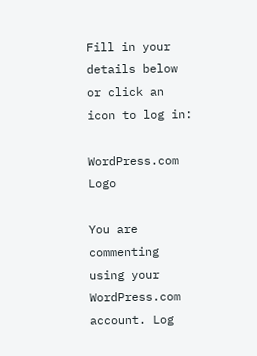Fill in your details below or click an icon to log in:

WordPress.com Logo

You are commenting using your WordPress.com account. Log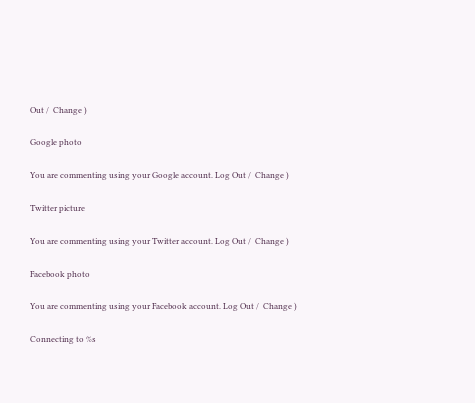Out /  Change )

Google photo

You are commenting using your Google account. Log Out /  Change )

Twitter picture

You are commenting using your Twitter account. Log Out /  Change )

Facebook photo

You are commenting using your Facebook account. Log Out /  Change )

Connecting to %s